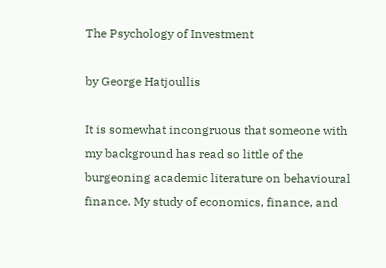The Psychology of Investment

by George Hatjoullis

It is somewhat incongruous that someone with my background has read so little of the burgeoning academic literature on behavioural finance. My study of economics, finance, and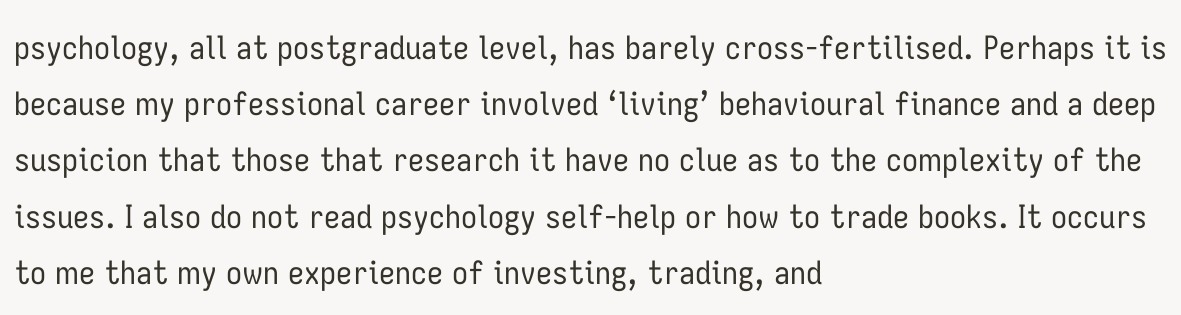psychology, all at postgraduate level, has barely cross-fertilised. Perhaps it is because my professional career involved ‘living’ behavioural finance and a deep suspicion that those that research it have no clue as to the complexity of the issues. I also do not read psychology self-help or how to trade books. It occurs to me that my own experience of investing, trading, and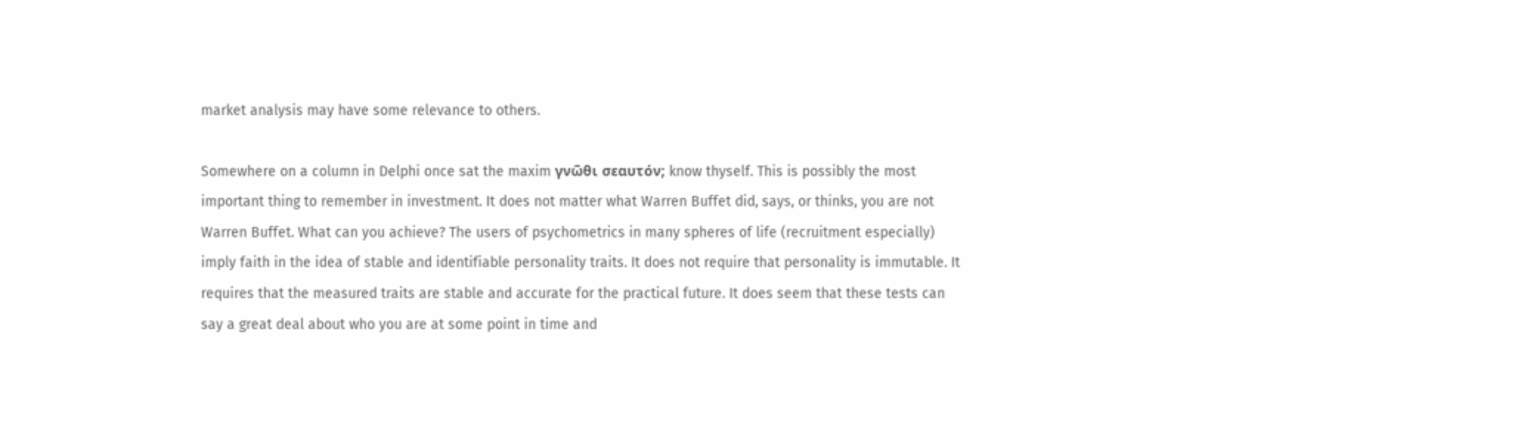market analysis may have some relevance to others.

Somewhere on a column in Delphi once sat the maxim γνῶθι σεαυτόν; know thyself. This is possibly the most important thing to remember in investment. It does not matter what Warren Buffet did, says, or thinks, you are not Warren Buffet. What can you achieve? The users of psychometrics in many spheres of life (recruitment especially) imply faith in the idea of stable and identifiable personality traits. It does not require that personality is immutable. It requires that the measured traits are stable and accurate for the practical future. It does seem that these tests can say a great deal about who you are at some point in time and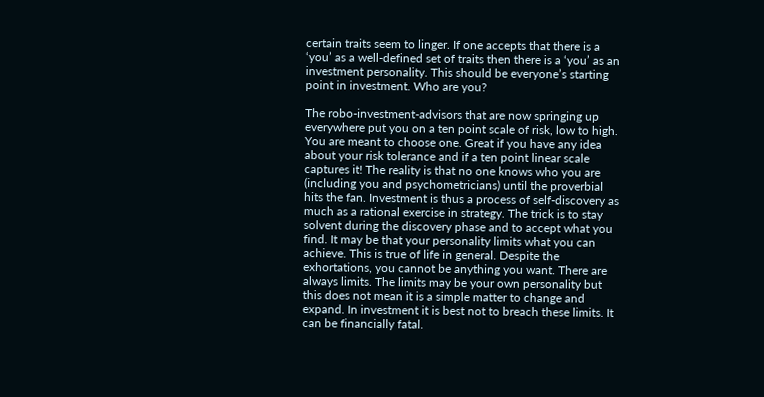certain traits seem to linger. If one accepts that there is a ‘you’ as a well-defined set of traits then there is a ‘you’ as an investment personality. This should be everyone’s starting point in investment. Who are you?

The robo-investment-advisors that are now springing up everywhere put you on a ten point scale of risk, low to high. You are meant to choose one. Great if you have any idea about your risk tolerance and if a ten point linear scale captures it! The reality is that no one knows who you are (including you and psychometricians) until the proverbial hits the fan. Investment is thus a process of self-discovery as much as a rational exercise in strategy. The trick is to stay solvent during the discovery phase and to accept what you find. It may be that your personality limits what you can achieve. This is true of life in general. Despite the exhortations, you cannot be anything you want. There are always limits. The limits may be your own personality but this does not mean it is a simple matter to change and expand. In investment it is best not to breach these limits. It can be financially fatal.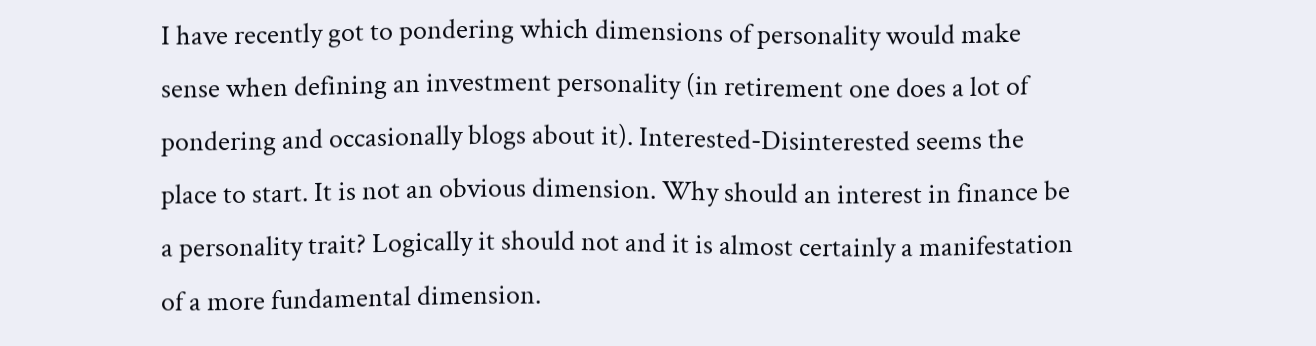I have recently got to pondering which dimensions of personality would make sense when defining an investment personality (in retirement one does a lot of pondering and occasionally blogs about it). Interested-Disinterested seems the place to start. It is not an obvious dimension. Why should an interest in finance be a personality trait? Logically it should not and it is almost certainly a manifestation of a more fundamental dimension.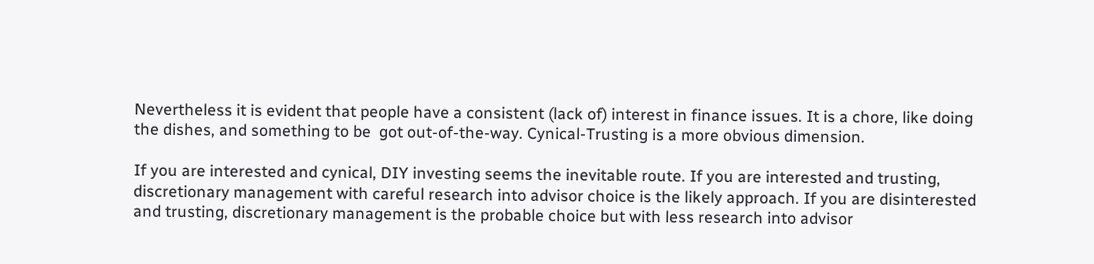Nevertheless it is evident that people have a consistent (lack of) interest in finance issues. It is a chore, like doing the dishes, and something to be  got out-of-the-way. Cynical-Trusting is a more obvious dimension.

If you are interested and cynical, DIY investing seems the inevitable route. If you are interested and trusting, discretionary management with careful research into advisor choice is the likely approach. If you are disinterested and trusting, discretionary management is the probable choice but with less research into advisor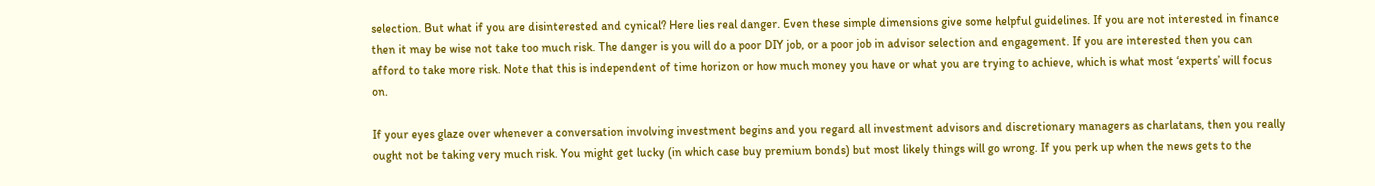selection. But what if you are disinterested and cynical? Here lies real danger. Even these simple dimensions give some helpful guidelines. If you are not interested in finance then it may be wise not take too much risk. The danger is you will do a poor DIY job, or a poor job in advisor selection and engagement. If you are interested then you can afford to take more risk. Note that this is independent of time horizon or how much money you have or what you are trying to achieve, which is what most ‘experts’ will focus on.

If your eyes glaze over whenever a conversation involving investment begins and you regard all investment advisors and discretionary managers as charlatans, then you really ought not be taking very much risk. You might get lucky (in which case buy premium bonds) but most likely things will go wrong. If you perk up when the news gets to the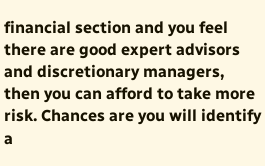financial section and you feel there are good expert advisors and discretionary managers, then you can afford to take more risk. Chances are you will identify a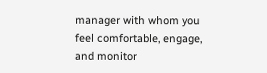manager with whom you feel comfortable, engage, and monitor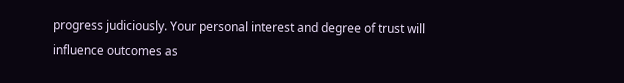progress judiciously. Your personal interest and degree of trust will influence outcomes as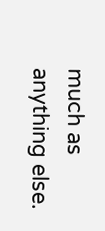much as anything else.